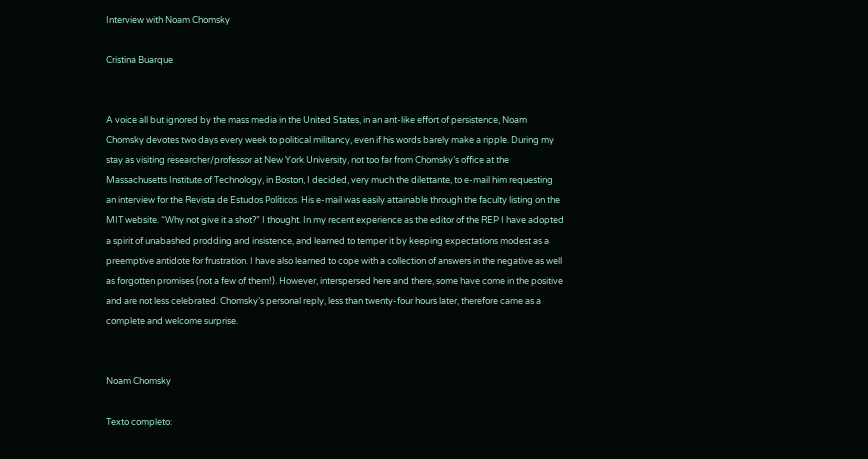Interview with Noam Chomsky

Cristina Buarque


A voice all but ignored by the mass media in the United States, in an ant-like effort of persistence, Noam Chomsky devotes two days every week to political militancy, even if his words barely make a ripple. During my stay as visiting researcher/professor at New York University, not too far from Chomsky’s office at the Massachusetts Institute of Technology, in Boston, I decided, very much the dilettante, to e-mail him requesting an interview for the Revista de Estudos Políticos. His e-mail was easily attainable through the faculty listing on the MIT website. “Why not give it a shot?” I thought. In my recent experience as the editor of the REP I have adopted a spirit of unabashed prodding and insistence, and learned to temper it by keeping expectations modest as a preemptive antidote for frustration. I have also learned to cope with a collection of answers in the negative as well as forgotten promises (not a few of them!). However, interspersed here and there, some have come in the positive and are not less celebrated. Chomsky’s personal reply, less than twenty-four hours later, therefore came as a complete and welcome surprise.


Noam Chomsky

Texto completo: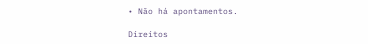• Não há apontamentos.

Direitos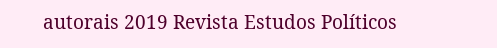autorais 2019 Revista Estudos Políticos